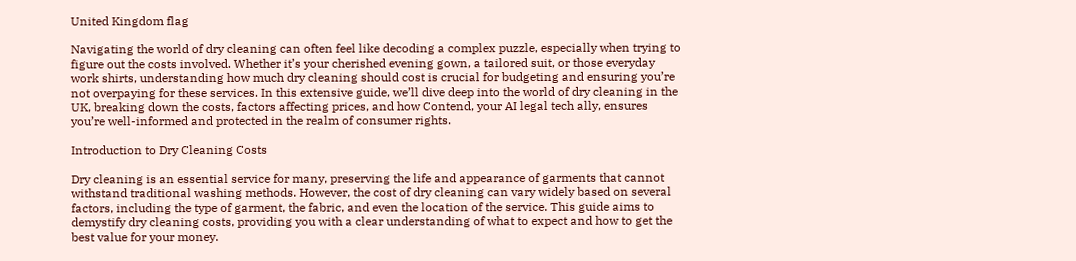United Kingdom flag

Navigating the world of dry cleaning can often feel like decoding a complex puzzle, especially when trying to figure out the costs involved. Whether it’s your cherished evening gown, a tailored suit, or those everyday work shirts, understanding how much dry cleaning should cost is crucial for budgeting and ensuring you’re not overpaying for these services. In this extensive guide, we’ll dive deep into the world of dry cleaning in the UK, breaking down the costs, factors affecting prices, and how Contend, your AI legal tech ally, ensures you’re well-informed and protected in the realm of consumer rights.

Introduction to Dry Cleaning Costs

Dry cleaning is an essential service for many, preserving the life and appearance of garments that cannot withstand traditional washing methods. However, the cost of dry cleaning can vary widely based on several factors, including the type of garment, the fabric, and even the location of the service. This guide aims to demystify dry cleaning costs, providing you with a clear understanding of what to expect and how to get the best value for your money.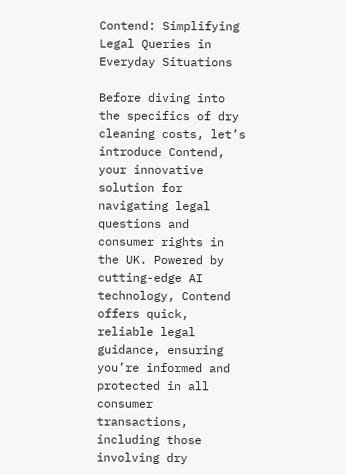Contend: Simplifying Legal Queries in Everyday Situations

Before diving into the specifics of dry cleaning costs, let’s introduce Contend, your innovative solution for navigating legal questions and consumer rights in the UK. Powered by cutting-edge AI technology, Contend offers quick, reliable legal guidance, ensuring you’re informed and protected in all consumer transactions, including those involving dry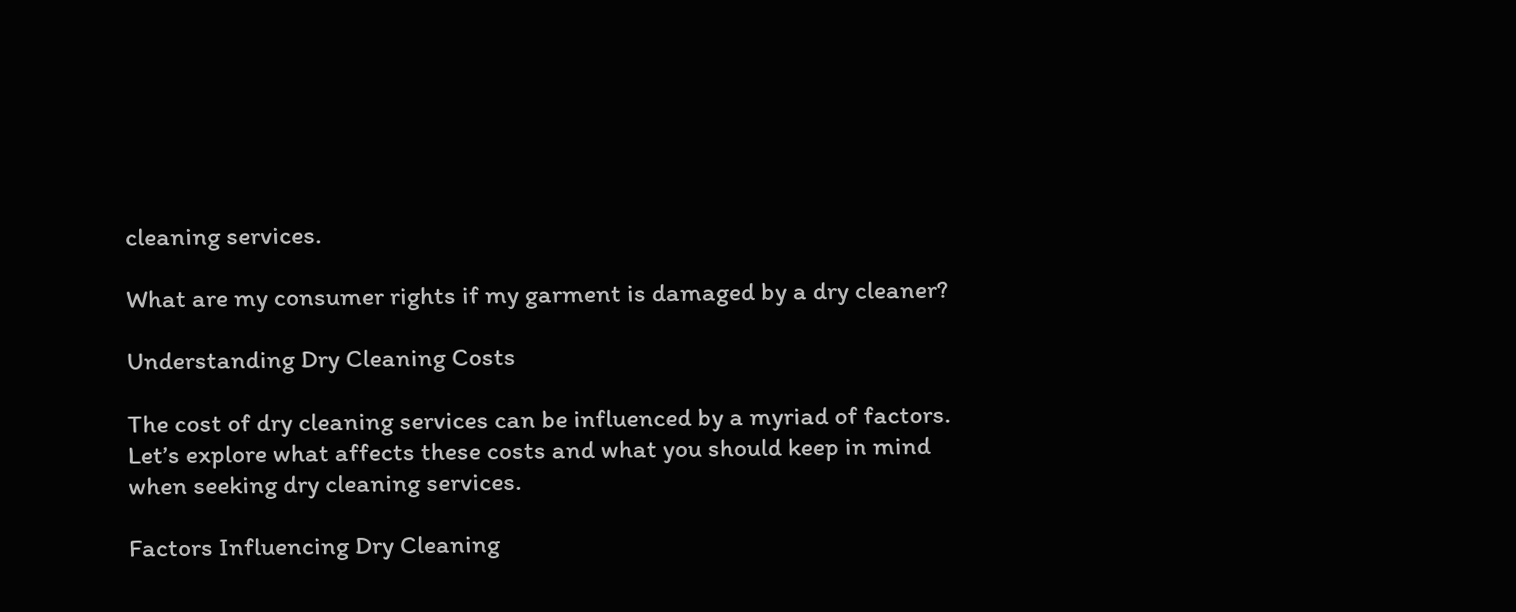cleaning services.

What are my consumer rights if my garment is damaged by a dry cleaner?

Understanding Dry Cleaning Costs

The cost of dry cleaning services can be influenced by a myriad of factors. Let’s explore what affects these costs and what you should keep in mind when seeking dry cleaning services.

Factors Influencing Dry Cleaning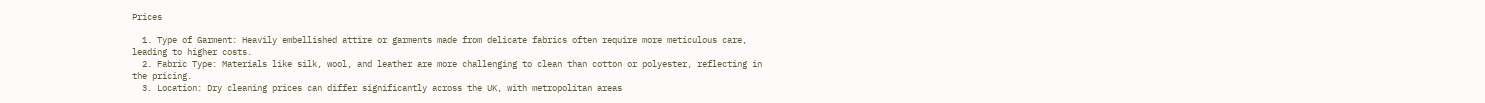Prices

  1. Type of Garment: Heavily embellished attire or garments made from delicate fabrics often require more meticulous care, leading to higher costs.
  2. Fabric Type: Materials like silk, wool, and leather are more challenging to clean than cotton or polyester, reflecting in the pricing.
  3. Location: Dry cleaning prices can differ significantly across the UK, with metropolitan areas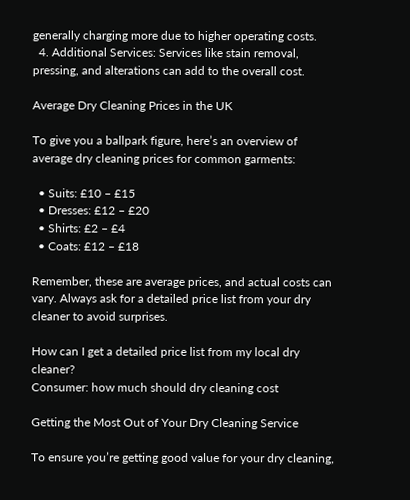generally charging more due to higher operating costs.
  4. Additional Services: Services like stain removal, pressing, and alterations can add to the overall cost.

Average Dry Cleaning Prices in the UK

To give you a ballpark figure, here’s an overview of average dry cleaning prices for common garments:

  • Suits: £10 – £15
  • Dresses: £12 – £20
  • Shirts: £2 – £4
  • Coats: £12 – £18

Remember, these are average prices, and actual costs can vary. Always ask for a detailed price list from your dry cleaner to avoid surprises.

How can I get a detailed price list from my local dry cleaner?
Consumer: how much should dry cleaning cost

Getting the Most Out of Your Dry Cleaning Service

To ensure you’re getting good value for your dry cleaning,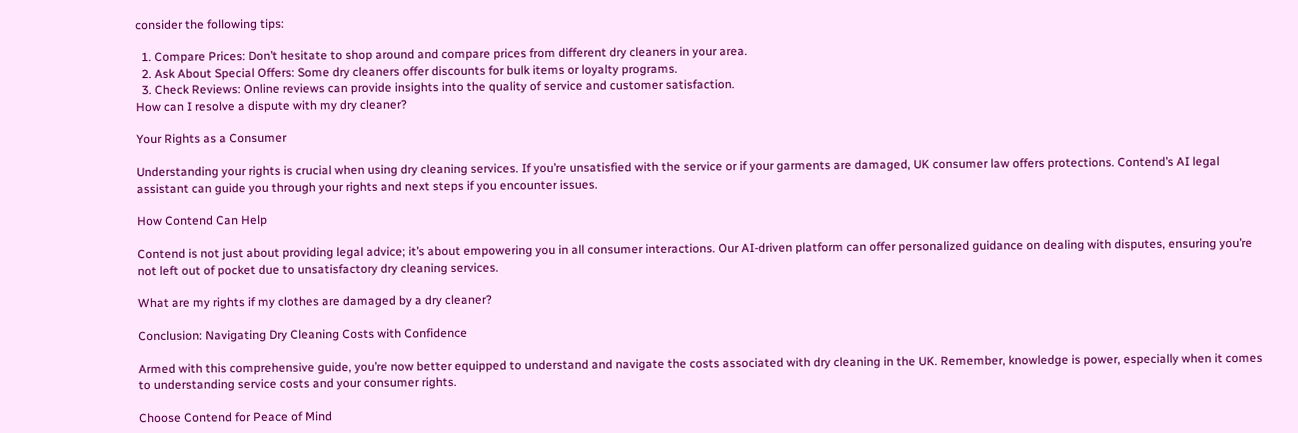consider the following tips:

  1. Compare Prices: Don’t hesitate to shop around and compare prices from different dry cleaners in your area.
  2. Ask About Special Offers: Some dry cleaners offer discounts for bulk items or loyalty programs.
  3. Check Reviews: Online reviews can provide insights into the quality of service and customer satisfaction.
How can I resolve a dispute with my dry cleaner?

Your Rights as a Consumer

Understanding your rights is crucial when using dry cleaning services. If you’re unsatisfied with the service or if your garments are damaged, UK consumer law offers protections. Contend’s AI legal assistant can guide you through your rights and next steps if you encounter issues.

How Contend Can Help

Contend is not just about providing legal advice; it’s about empowering you in all consumer interactions. Our AI-driven platform can offer personalized guidance on dealing with disputes, ensuring you’re not left out of pocket due to unsatisfactory dry cleaning services.

What are my rights if my clothes are damaged by a dry cleaner?

Conclusion: Navigating Dry Cleaning Costs with Confidence

Armed with this comprehensive guide, you’re now better equipped to understand and navigate the costs associated with dry cleaning in the UK. Remember, knowledge is power, especially when it comes to understanding service costs and your consumer rights.

Choose Contend for Peace of Mind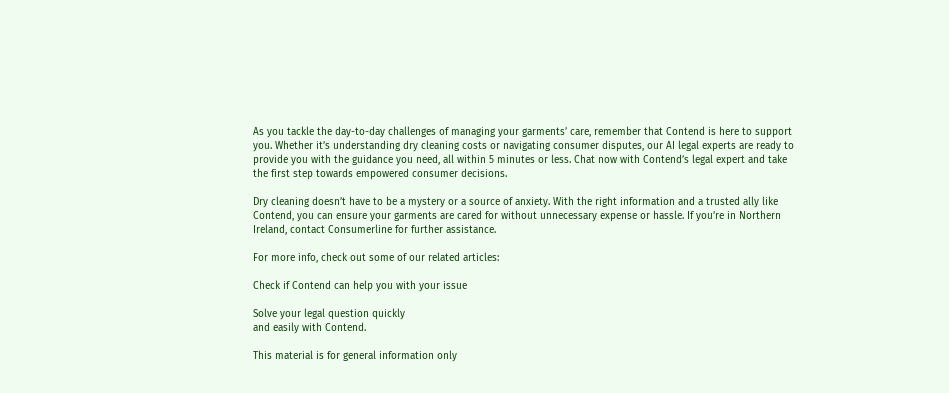As you tackle the day-to-day challenges of managing your garments’ care, remember that Contend is here to support you. Whether it’s understanding dry cleaning costs or navigating consumer disputes, our AI legal experts are ready to provide you with the guidance you need, all within 5 minutes or less. Chat now with Contend’s legal expert and take the first step towards empowered consumer decisions.

Dry cleaning doesn’t have to be a mystery or a source of anxiety. With the right information and a trusted ally like Contend, you can ensure your garments are cared for without unnecessary expense or hassle. If you’re in Northern Ireland, contact Consumerline for further assistance.

For more info, check out some of our related articles:

Check if Contend can help you with your issue

Solve your legal question quickly
and easily with Contend.

This material is for general information only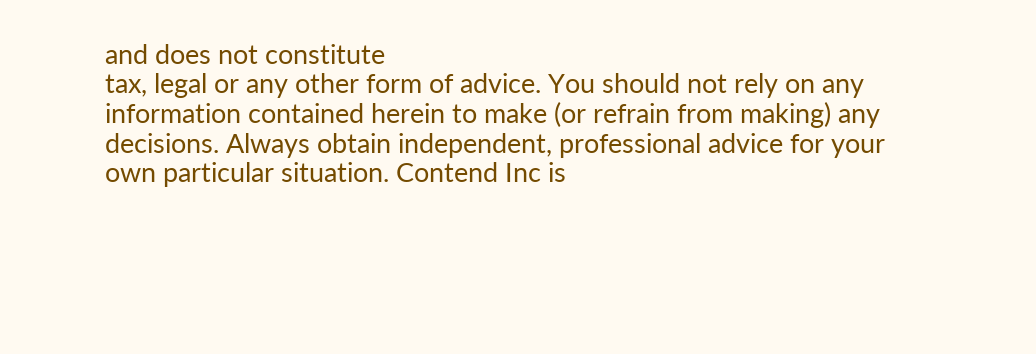and does not constitute
tax, legal or any other form of advice. You should not rely on any
information contained herein to make (or refrain from making) any
decisions. Always obtain independent, professional advice for your
own particular situation. Contend Inc is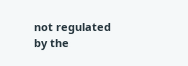not regulated by the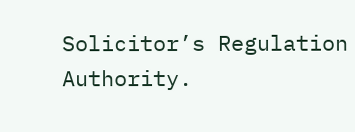Solicitor’s Regulation Authority.